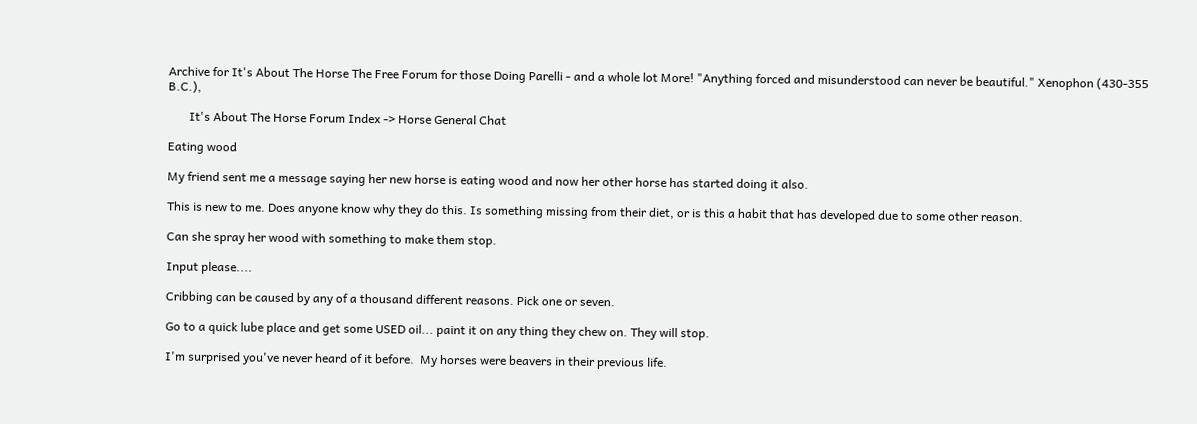Archive for It's About The Horse The Free Forum for those Doing Parelli - and a whole lot More! "Anything forced and misunderstood can never be beautiful." Xenophon (430-355 B.C.),

       It's About The Horse Forum Index -> Horse General Chat

Eating wood

My friend sent me a message saying her new horse is eating wood and now her other horse has started doing it also.

This is new to me. Does anyone know why they do this. Is something missing from their diet, or is this a habit that has developed due to some other reason.

Can she spray her wood with something to make them stop.

Input please....

Cribbing can be caused by any of a thousand different reasons. Pick one or seven.

Go to a quick lube place and get some USED oil... paint it on any thing they chew on. They will stop.

I'm surprised you've never heard of it before.  My horses were beavers in their previous life.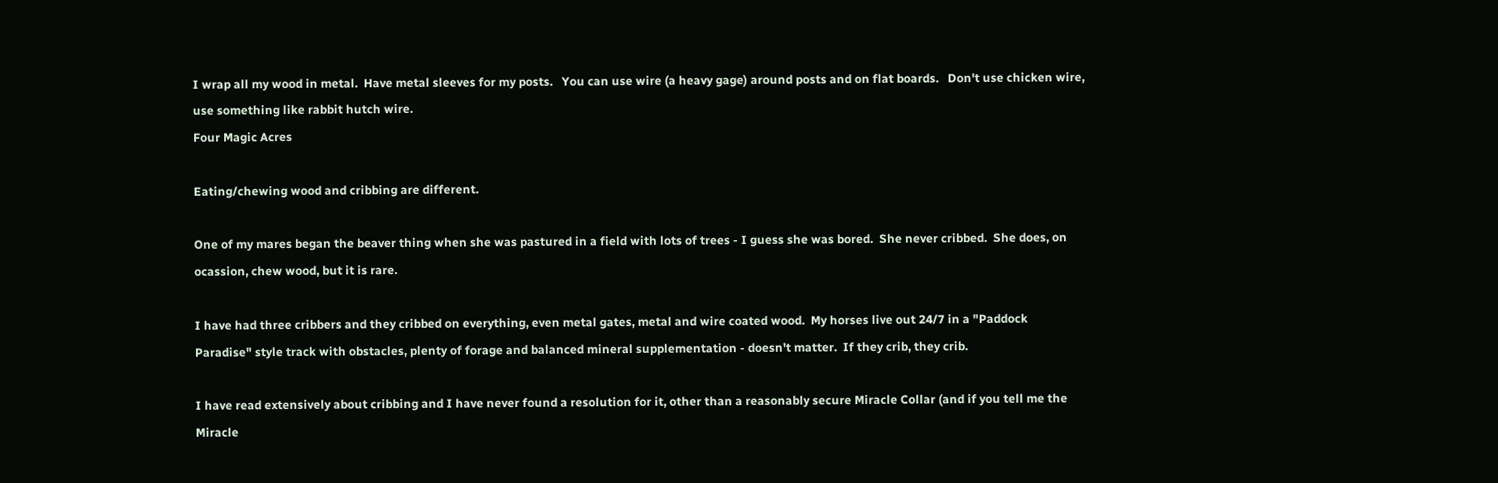I wrap all my wood in metal.  Have metal sleeves for my posts.   You can use wire (a heavy gage) around posts and on flat boards.   Don't use chicken wire, use something like rabbit hutch wire.
Four Magic Acres

Eating/chewing wood and cribbing are different.

One of my mares began the beaver thing when she was pastured in a field with lots of trees - I guess she was bored.  She never cribbed.  She does, on ocassion, chew wood, but it is rare.

I have had three cribbers and they cribbed on everything, even metal gates, metal and wire coated wood.  My horses live out 24/7 in a "Paddock Paradise" style track with obstacles, plenty of forage and balanced mineral supplementation - doesn't matter.  If they crib, they crib.

I have read extensively about cribbing and I have never found a resolution for it, other than a reasonably secure Miracle Collar (and if you tell me the Miracle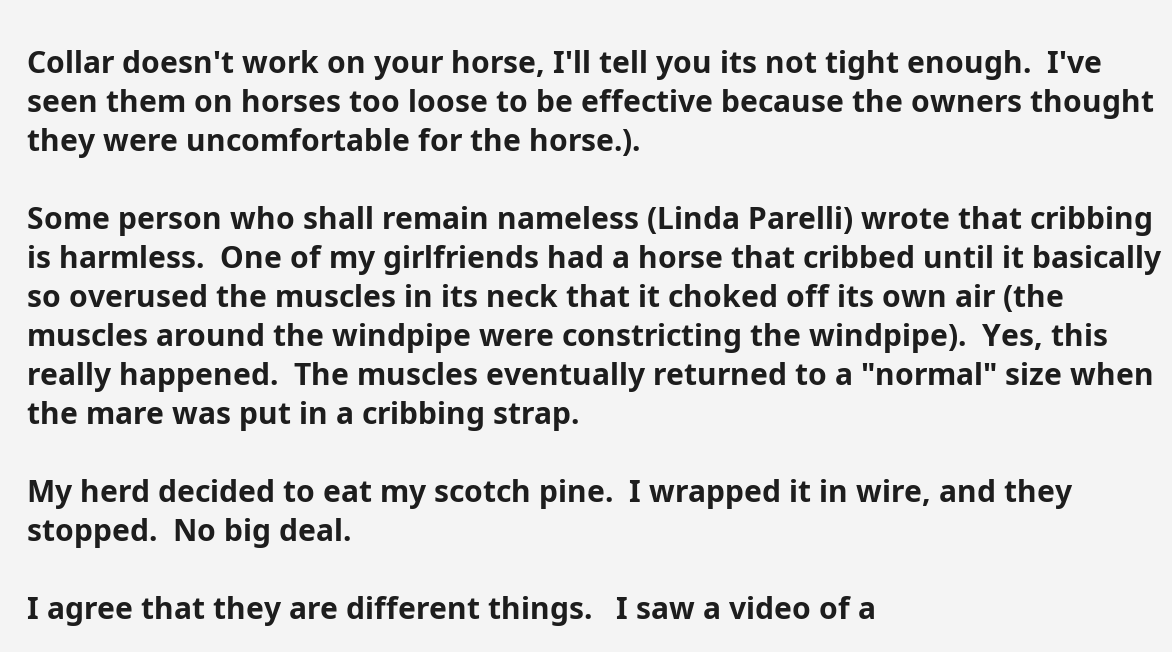Collar doesn't work on your horse, I'll tell you its not tight enough.  I've seen them on horses too loose to be effective because the owners thought they were uncomfortable for the horse.).

Some person who shall remain nameless (Linda Parelli) wrote that cribbing is harmless.  One of my girlfriends had a horse that cribbed until it basically so overused the muscles in its neck that it choked off its own air (the muscles around the windpipe were constricting the windpipe).  Yes, this really happened.  The muscles eventually returned to a "normal" size when the mare was put in a cribbing strap.

My herd decided to eat my scotch pine.  I wrapped it in wire, and they stopped.  No big deal.

I agree that they are different things.   I saw a video of a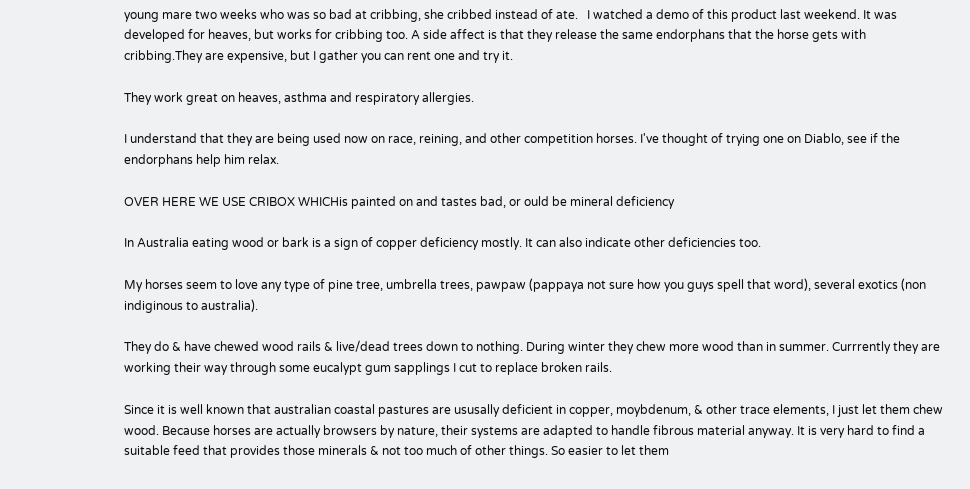young mare two weeks who was so bad at cribbing, she cribbed instead of ate.   I watched a demo of this product last weekend. It was developed for heaves, but works for cribbing too. A side affect is that they release the same endorphans that the horse gets with cribbing.They are expensive, but I gather you can rent one and try it.

They work great on heaves, asthma and respiratory allergies.

I understand that they are being used now on race, reining, and other competition horses. I've thought of trying one on Diablo, see if the endorphans help him relax.

OVER HERE WE USE CRIBOX WHICHis painted on and tastes bad, or ould be mineral deficiency

In Australia eating wood or bark is a sign of copper deficiency mostly. It can also indicate other deficiencies too.

My horses seem to love any type of pine tree, umbrella trees, pawpaw (pappaya not sure how you guys spell that word), several exotics (non indiginous to australia).

They do & have chewed wood rails & live/dead trees down to nothing. During winter they chew more wood than in summer. Currrently they are working their way through some eucalypt gum sapplings I cut to replace broken rails.

Since it is well known that australian coastal pastures are ususally deficient in copper, moybdenum, & other trace elements, I just let them chew wood. Because horses are actually browsers by nature, their systems are adapted to handle fibrous material anyway. It is very hard to find a suitable feed that provides those minerals & not too much of other things. So easier to let them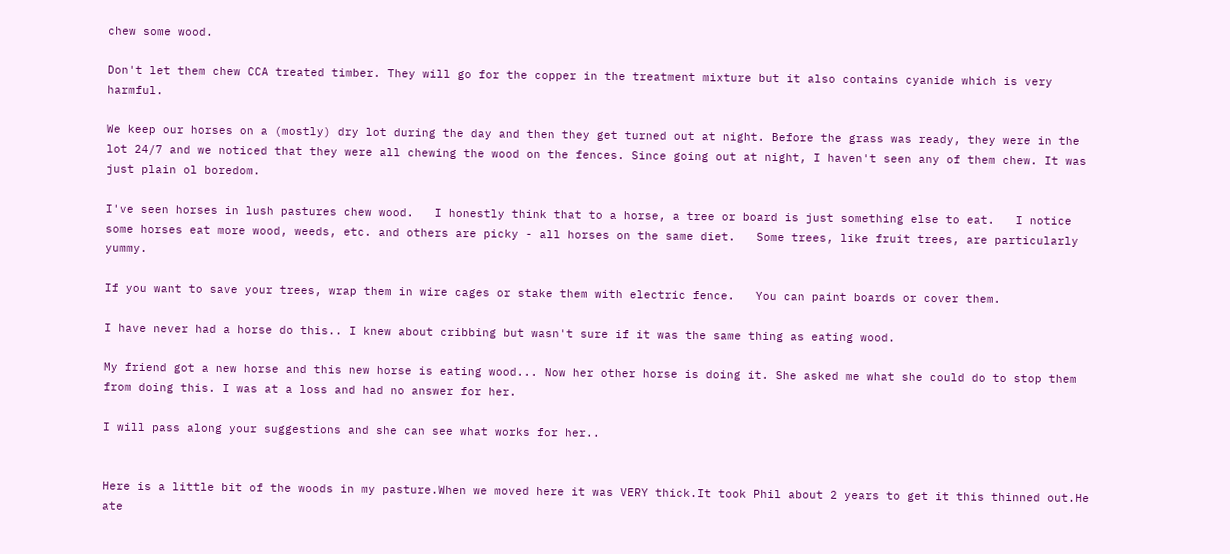chew some wood.

Don't let them chew CCA treated timber. They will go for the copper in the treatment mixture but it also contains cyanide which is very harmful.

We keep our horses on a (mostly) dry lot during the day and then they get turned out at night. Before the grass was ready, they were in the lot 24/7 and we noticed that they were all chewing the wood on the fences. Since going out at night, I haven't seen any of them chew. It was just plain ol boredom.

I've seen horses in lush pastures chew wood.   I honestly think that to a horse, a tree or board is just something else to eat.   I notice some horses eat more wood, weeds, etc. and others are picky - all horses on the same diet.   Some trees, like fruit trees, are particularly yummy.

If you want to save your trees, wrap them in wire cages or stake them with electric fence.   You can paint boards or cover them.

I have never had a horse do this.. I knew about cribbing but wasn't sure if it was the same thing as eating wood.

My friend got a new horse and this new horse is eating wood... Now her other horse is doing it. She asked me what she could do to stop them from doing this. I was at a loss and had no answer for her.

I will pass along your suggestions and she can see what works for her..


Here is a little bit of the woods in my pasture.When we moved here it was VERY thick.It took Phil about 2 years to get it this thinned out.He ate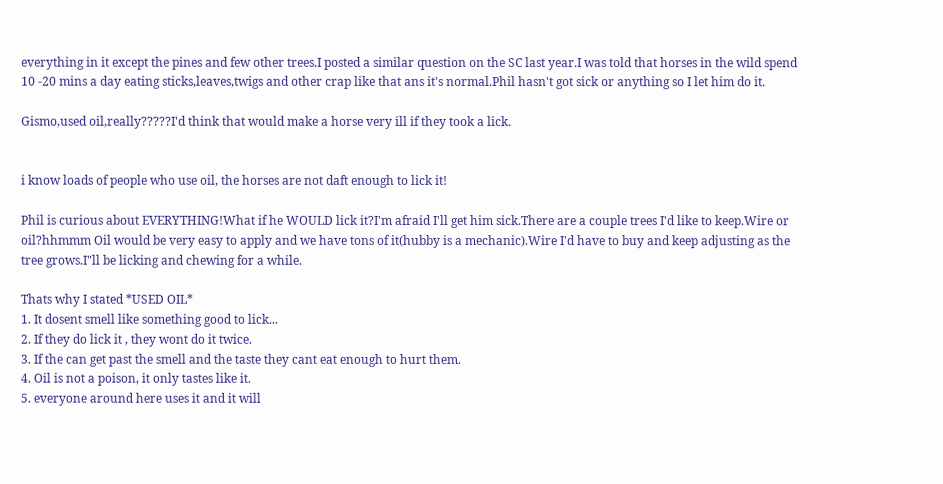everything in it except the pines and few other trees.I posted a similar question on the SC last year.I was told that horses in the wild spend 10 -20 mins a day eating sticks,leaves,twigs and other crap like that ans it's normal.Phil hasn't got sick or anything so I let him do it.

Gismo,used oil,really?????I'd think that would make a horse very ill if they took a lick.


i know loads of people who use oil, the horses are not daft enough to lick it!

Phil is curious about EVERYTHING!What if he WOULD lick it?I'm afraid I'll get him sick.There are a couple trees I'd like to keep.Wire or oil?hhmmm Oil would be very easy to apply and we have tons of it(hubby is a mechanic).Wire I'd have to buy and keep adjusting as the tree grows.I"ll be licking and chewing for a while.

Thats why I stated *USED OIL*
1. It dosent smell like something good to lick...
2. If they do lick it , they wont do it twice.
3. If the can get past the smell and the taste they cant eat enough to hurt them.
4. Oil is not a poison, it only tastes like it.
5. everyone around here uses it and it will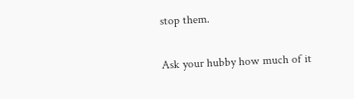stop them.

Ask your hubby how much of it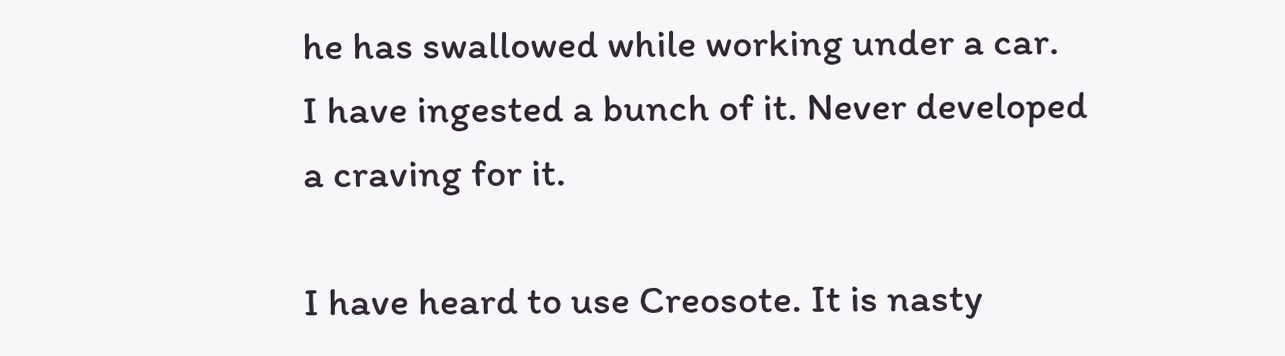he has swallowed while working under a car.
I have ingested a bunch of it. Never developed a craving for it.

I have heard to use Creosote. It is nasty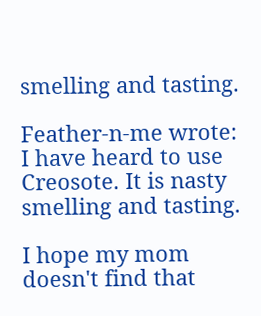smelling and tasting.

Feather-n-me wrote:
I have heard to use Creosote. It is nasty smelling and tasting.

I hope my mom doesn't find that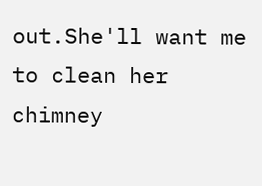out.She'll want me to clean her chimney